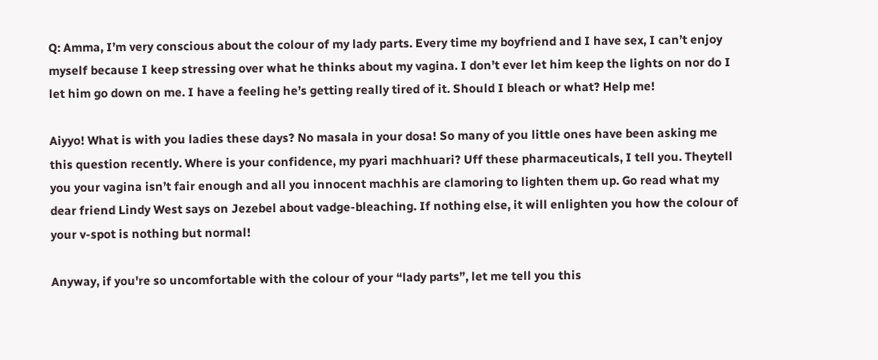Q: Amma, I’m very conscious about the colour of my lady parts. Every time my boyfriend and I have sex, I can’t enjoy myself because I keep stressing over what he thinks about my vagina. I don’t ever let him keep the lights on nor do I let him go down on me. I have a feeling he’s getting really tired of it. Should I bleach or what? Help me!

Aiyyo! What is with you ladies these days? No masala in your dosa! So many of you little ones have been asking me this question recently. Where is your confidence, my pyari machhuari? Uff these pharmaceuticals, I tell you. Theytell you your vagina isn’t fair enough and all you innocent machhis are clamoring to lighten them up. Go read what my dear friend Lindy West says on Jezebel about vadge-bleaching. If nothing else, it will enlighten you how the colour of your v-spot is nothing but normal!

Anyway, if you're so uncomfortable with the colour of your “lady parts”, let me tell you this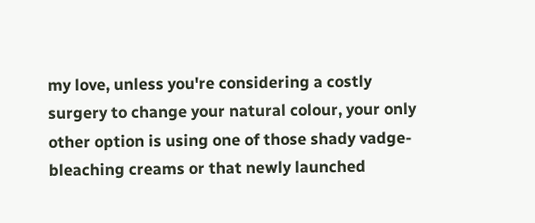my love, unless you're considering a costly surgery to change your natural colour, your only other option is using one of those shady vadge-bleaching creams or that newly launched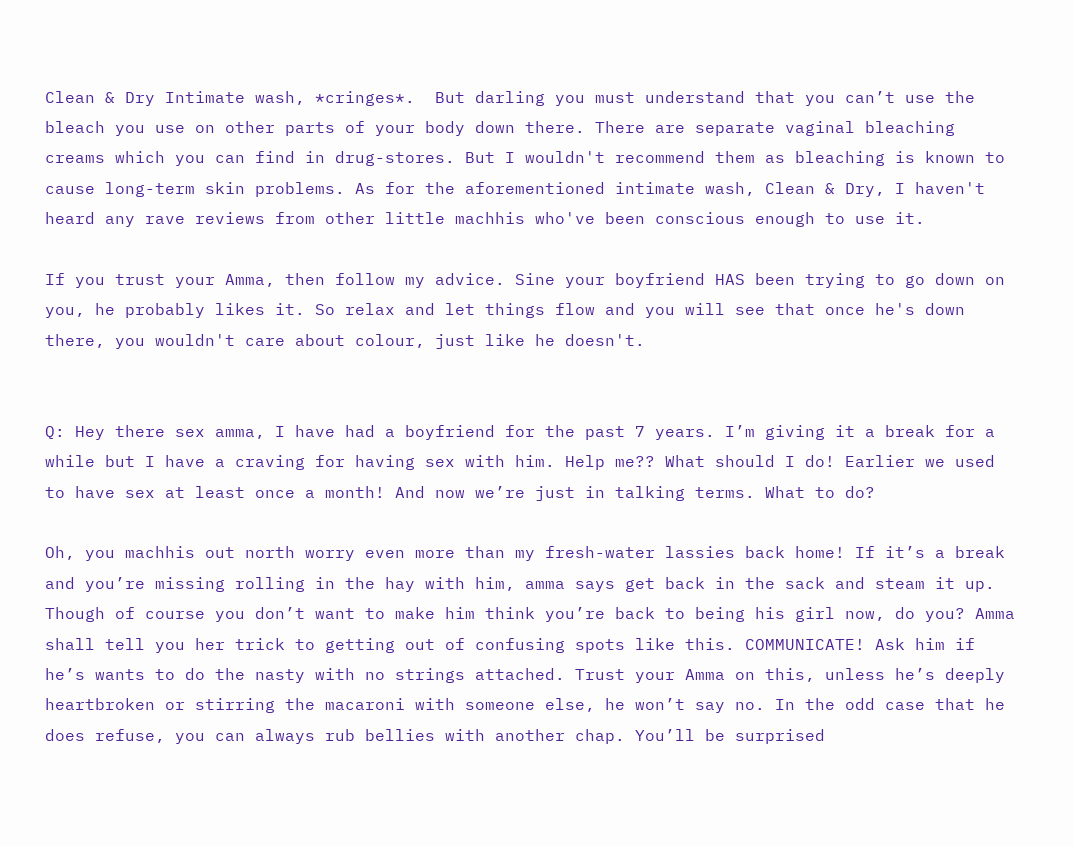Clean & Dry Intimate wash, *cringes*.  But darling you must understand that you can’t use the bleach you use on other parts of your body down there. There are separate vaginal bleaching creams which you can find in drug-stores. But I wouldn't recommend them as bleaching is known to cause long-term skin problems. As for the aforementioned intimate wash, Clean & Dry, I haven't heard any rave reviews from other little machhis who've been conscious enough to use it.

If you trust your Amma, then follow my advice. Sine your boyfriend HAS been trying to go down on you, he probably likes it. So relax and let things flow and you will see that once he's down there, you wouldn't care about colour, just like he doesn't.


Q: Hey there sex amma, I have had a boyfriend for the past 7 years. I’m giving it a break for a while but I have a craving for having sex with him. Help me?? What should I do! Earlier we used to have sex at least once a month! And now we’re just in talking terms. What to do?

Oh, you machhis out north worry even more than my fresh-water lassies back home! If it’s a break and you’re missing rolling in the hay with him, amma says get back in the sack and steam it up. Though of course you don’t want to make him think you’re back to being his girl now, do you? Amma shall tell you her trick to getting out of confusing spots like this. COMMUNICATE! Ask him if he’s wants to do the nasty with no strings attached. Trust your Amma on this, unless he’s deeply heartbroken or stirring the macaroni with someone else, he won’t say no. In the odd case that he does refuse, you can always rub bellies with another chap. You’ll be surprised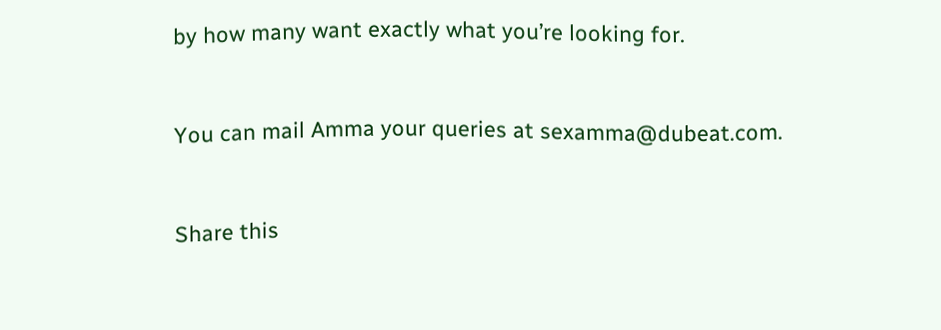by how many want exactly what you’re looking for.


You can mail Amma your queries at sexamma@dubeat.com.


Share this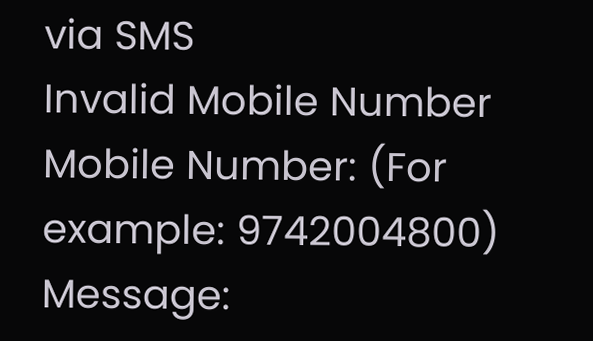via SMS
Invalid Mobile Number
Mobile Number: (For example: 9742004800)
Message: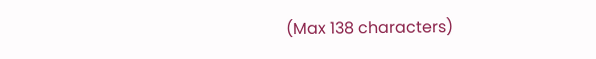(Max 138 characters)